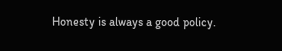Honesty is always a good policy.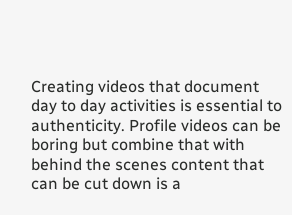Creating videos that document day to day activities is essential to authenticity. Profile videos can be boring but combine that with behind the scenes content that can be cut down is a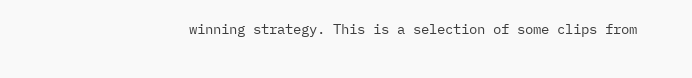winning strategy. This is a selection of some clips from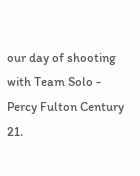our day of shooting with Team Solo - Percy Fulton Century 21.